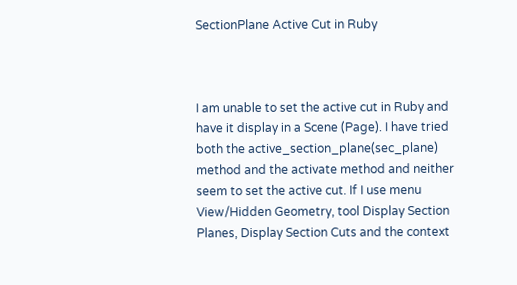SectionPlane Active Cut in Ruby



I am unable to set the active cut in Ruby and have it display in a Scene (Page). I have tried both the active_section_plane(sec_plane) method and the activate method and neither seem to set the active cut. If I use menu View/Hidden Geometry, tool Display Section Planes, Display Section Cuts and the context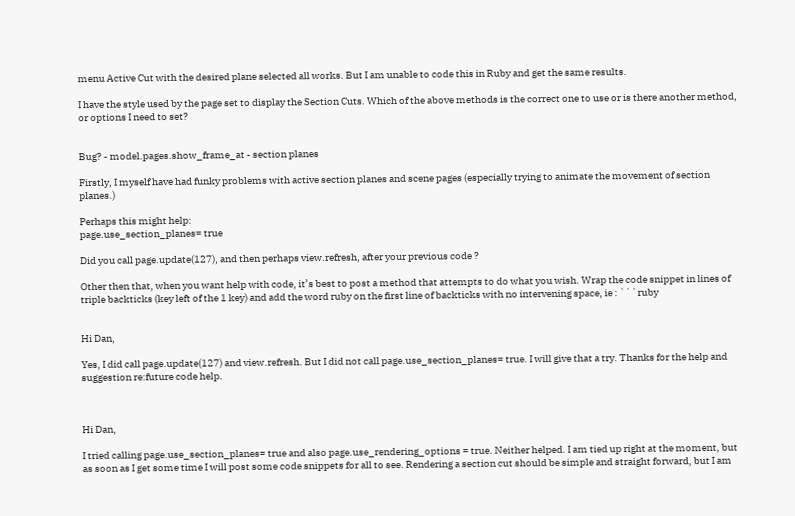menu Active Cut with the desired plane selected all works. But I am unable to code this in Ruby and get the same results.

I have the style used by the page set to display the Section Cuts. Which of the above methods is the correct one to use or is there another method, or options I need to set?


Bug? - model.pages.show_frame_at - section planes

Firstly, I myself have had funky problems with active section planes and scene pages (especially trying to animate the movement of section planes.)

Perhaps this might help:
page.use_section_planes= true

Did you call page.update(127), and then perhaps view.refresh, after your previous code ?

Other then that, when you want help with code, it’s best to post a method that attempts to do what you wish. Wrap the code snippet in lines of triple backticks (key left of the 1 key) and add the word ruby on the first line of backticks with no intervening space, ie : ```ruby


Hi Dan,

Yes, I did call page.update(127) and view.refresh. But I did not call page.use_section_planes= true. I will give that a try. Thanks for the help and suggestion re:future code help.



Hi Dan,

I tried calling page.use_section_planes= true and also page.use_rendering_options = true. Neither helped. I am tied up right at the moment, but as soon as I get some time I will post some code snippets for all to see. Rendering a section cut should be simple and straight forward, but I am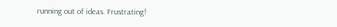running out of ideas. Frustrating!